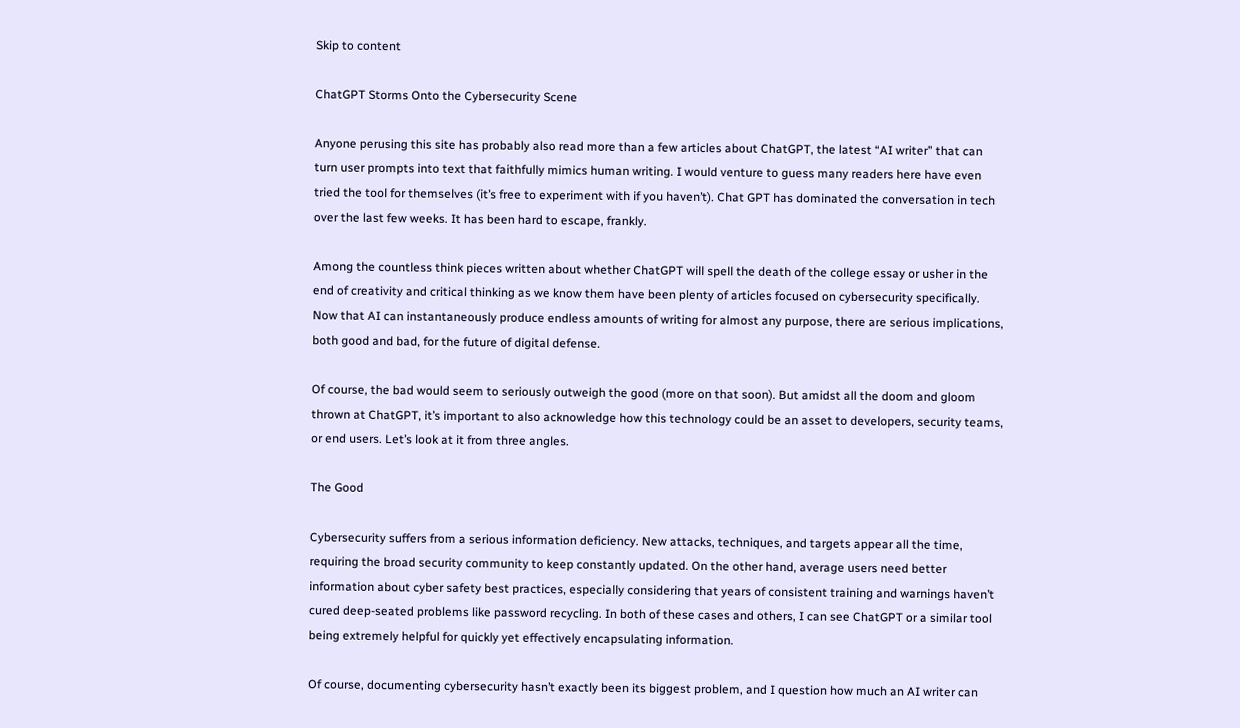Skip to content

ChatGPT Storms Onto the Cybersecurity Scene

Anyone perusing this site has probably also read more than a few articles about ChatGPT, the latest “AI writer” that can turn user prompts into text that faithfully mimics human writing. I would venture to guess many readers here have even tried the tool for themselves (it’s free to experiment with if you haven’t). Chat GPT has dominated the conversation in tech over the last few weeks. It has been hard to escape, frankly.

Among the countless think pieces written about whether ChatGPT will spell the death of the college essay or usher in the end of creativity and critical thinking as we know them have been plenty of articles focused on cybersecurity specifically. Now that AI can instantaneously produce endless amounts of writing for almost any purpose, there are serious implications, both good and bad, for the future of digital defense.

Of course, the bad would seem to seriously outweigh the good (more on that soon). But amidst all the doom and gloom thrown at ChatGPT, it’s important to also acknowledge how this technology could be an asset to developers, security teams, or end users. Let’s look at it from three angles.

The Good

Cybersecurity suffers from a serious information deficiency. New attacks, techniques, and targets appear all the time, requiring the broad security community to keep constantly updated. On the other hand, average users need better information about cyber safety best practices, especially considering that years of consistent training and warnings haven’t cured deep-seated problems like password recycling. In both of these cases and others, I can see ChatGPT or a similar tool being extremely helpful for quickly yet effectively encapsulating information.

Of course, documenting cybersecurity hasn’t exactly been its biggest problem, and I question how much an AI writer can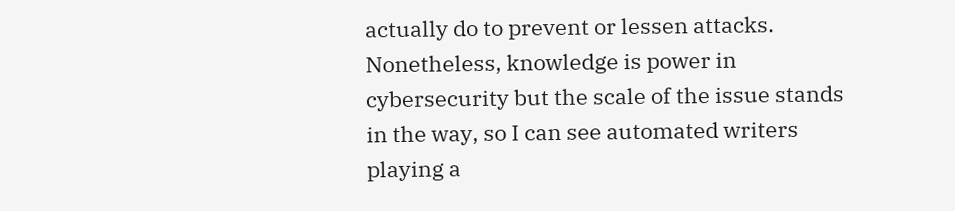actually do to prevent or lessen attacks. Nonetheless, knowledge is power in cybersecurity but the scale of the issue stands in the way, so I can see automated writers playing a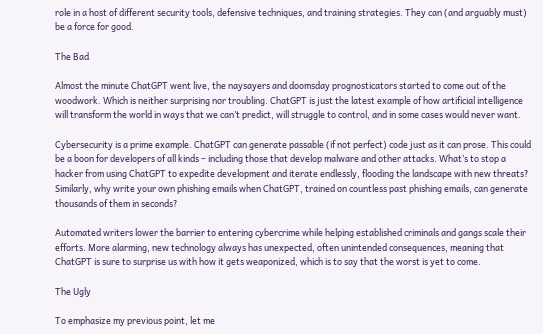role in a host of different security tools, defensive techniques, and training strategies. They can (and arguably must) be a force for good.

The Bad

Almost the minute ChatGPT went live, the naysayers and doomsday prognosticators started to come out of the woodwork. Which is neither surprising nor troubling. ChatGPT is just the latest example of how artificial intelligence will transform the world in ways that we can’t predict, will struggle to control, and in some cases would never want.

Cybersecurity is a prime example. ChatGPT can generate passable (if not perfect) code just as it can prose. This could be a boon for developers of all kinds – including those that develop malware and other attacks. What’s to stop a hacker from using ChatGPT to expedite development and iterate endlessly, flooding the landscape with new threats? Similarly, why write your own phishing emails when ChatGPT, trained on countless past phishing emails, can generate thousands of them in seconds?

Automated writers lower the barrier to entering cybercrime while helping established criminals and gangs scale their efforts. More alarming, new technology always has unexpected, often unintended consequences, meaning that ChatGPT is sure to surprise us with how it gets weaponized, which is to say that the worst is yet to come.

The Ugly

To emphasize my previous point, let me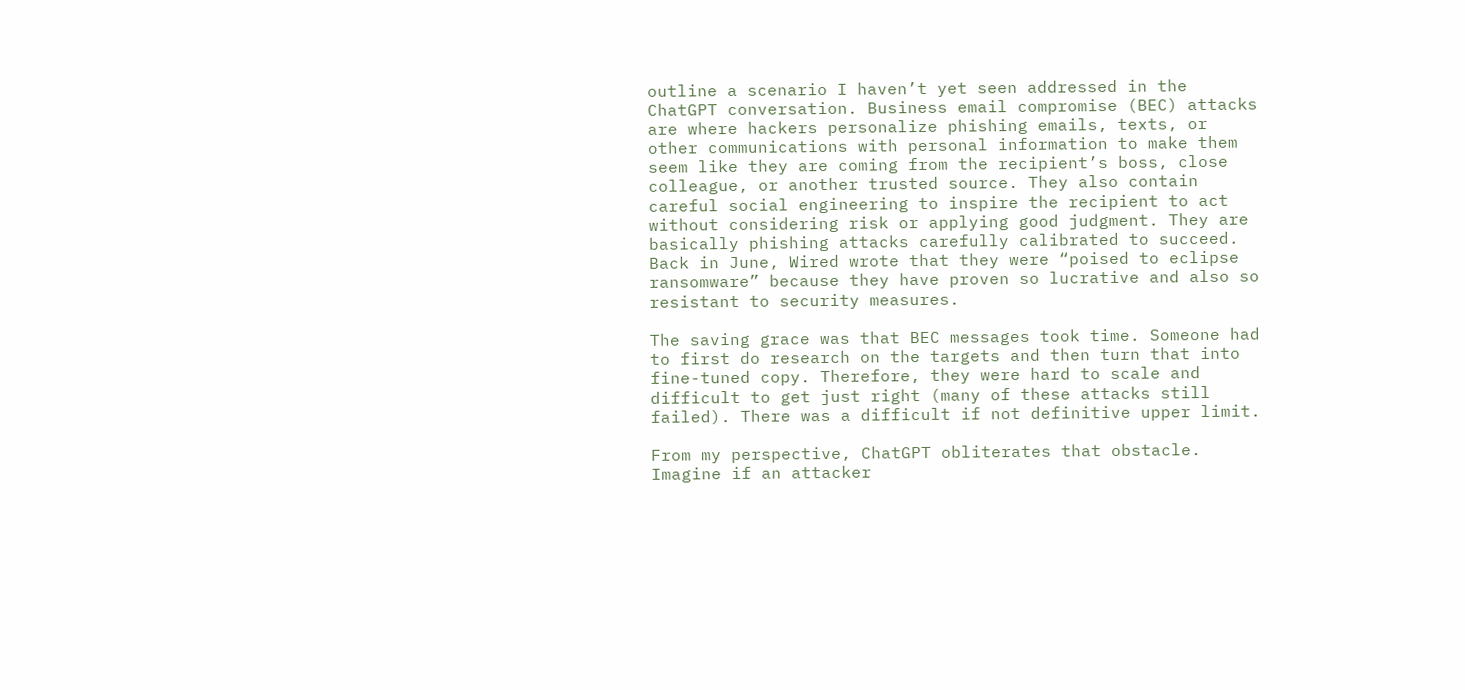outline a scenario I haven’t yet seen addressed in the ChatGPT conversation. Business email compromise (BEC) attacks are where hackers personalize phishing emails, texts, or other communications with personal information to make them seem like they are coming from the recipient’s boss, close colleague, or another trusted source. They also contain careful social engineering to inspire the recipient to act without considering risk or applying good judgment. They are basically phishing attacks carefully calibrated to succeed. Back in June, Wired wrote that they were “poised to eclipse ransomware” because they have proven so lucrative and also so resistant to security measures.

The saving grace was that BEC messages took time. Someone had to first do research on the targets and then turn that into fine-tuned copy. Therefore, they were hard to scale and difficult to get just right (many of these attacks still failed). There was a difficult if not definitive upper limit.

From my perspective, ChatGPT obliterates that obstacle. Imagine if an attacker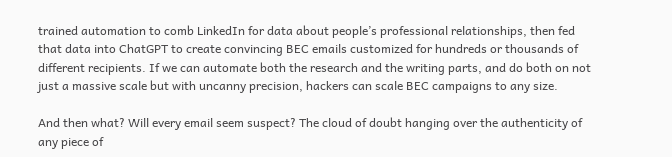trained automation to comb LinkedIn for data about people’s professional relationships, then fed that data into ChatGPT to create convincing BEC emails customized for hundreds or thousands of different recipients. If we can automate both the research and the writing parts, and do both on not just a massive scale but with uncanny precision, hackers can scale BEC campaigns to any size.

And then what? Will every email seem suspect? The cloud of doubt hanging over the authenticity of any piece of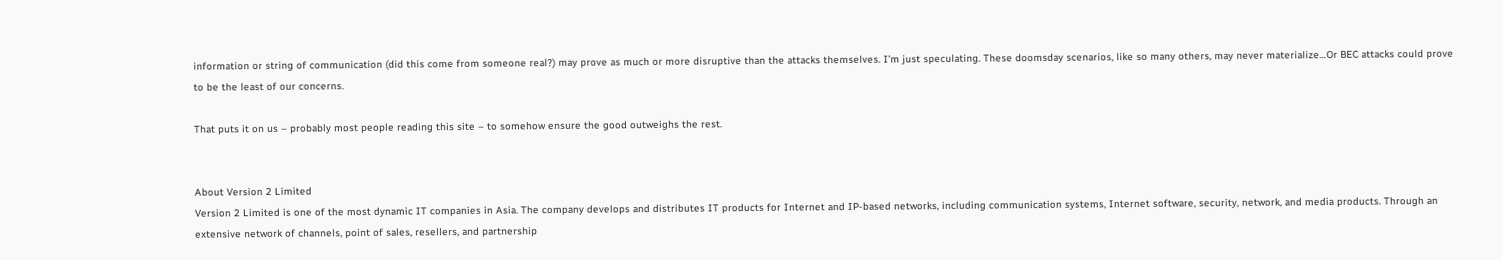information or string of communication (did this come from someone real?) may prove as much or more disruptive than the attacks themselves. I’m just speculating. These doomsday scenarios, like so many others, may never materialize…Or BEC attacks could prove to be the least of our concerns.

That puts it on us – probably most people reading this site – to somehow ensure the good outweighs the rest.


About Version 2 Limited
Version 2 Limited is one of the most dynamic IT companies in Asia. The company develops and distributes IT products for Internet and IP-based networks, including communication systems, Internet software, security, network, and media products. Through an extensive network of channels, point of sales, resellers, and partnership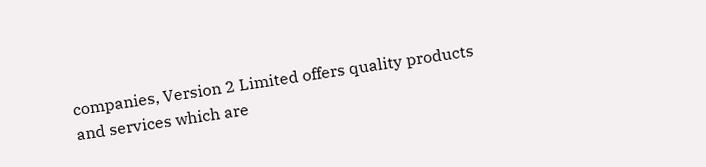companies, Version 2 Limited offers quality products and services which are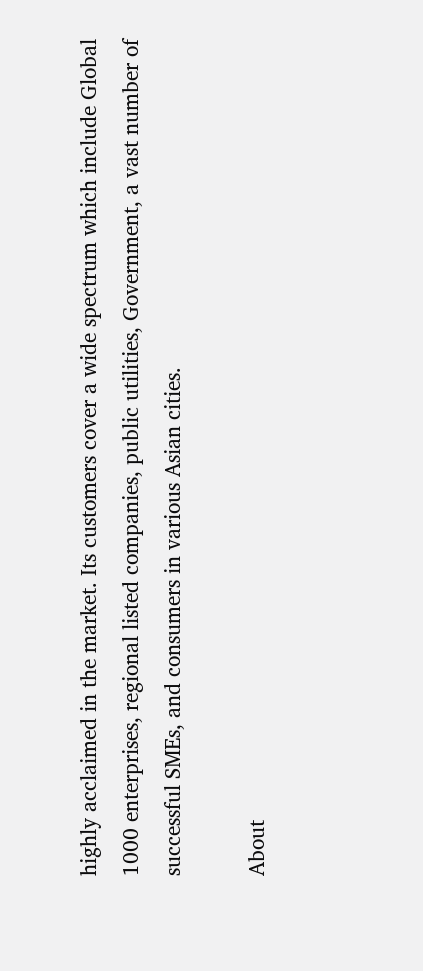highly acclaimed in the market. Its customers cover a wide spectrum which include Global 1000 enterprises, regional listed companies, public utilities, Government, a vast number of successful SMEs, and consumers in various Asian cities.

About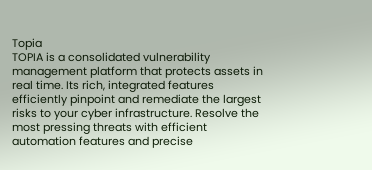Topia
TOPIA is a consolidated vulnerability management platform that protects assets in real time. Its rich, integrated features efficiently pinpoint and remediate the largest risks to your cyber infrastructure. Resolve the most pressing threats with efficient automation features and precise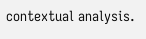contextual analysis.